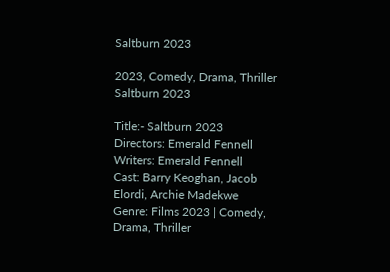Saltburn 2023

2023, Comedy, Drama, Thriller
Saltburn 2023

Title:- Saltburn 2023
Directors: Emerald Fennell
Writers: Emerald Fennell
Cast: Barry Keoghan, Jacob Elordi, Archie Madekwe
Genre: Films 2023 | Comedy, Drama, Thriller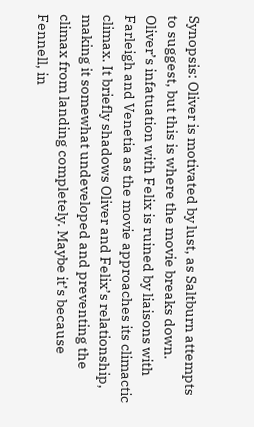Synopsis: Oliver is motivated by lust, as Saltburn attempts to suggest, but this is where the movie breaks down. Oliver’s infatuation with Felix is ruined by liaisons with Farleigh and Venetia as the movie approaches its climactic climax. It briefly shadows Oliver and Felix’s relationship, making it somewhat undeveloped and preventing the climax from landing completely. Maybe it’s because Fennell, in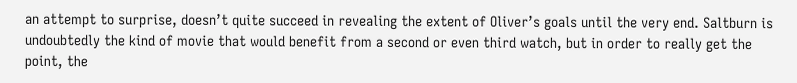an attempt to surprise, doesn’t quite succeed in revealing the extent of Oliver’s goals until the very end. Saltburn is undoubtedly the kind of movie that would benefit from a second or even third watch, but in order to really get the point, the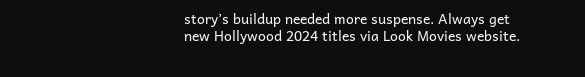story’s buildup needed more suspense. Always get new Hollywood 2024 titles via Look Movies website.